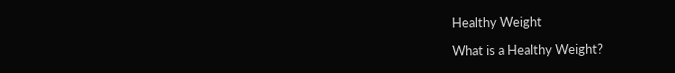Healthy Weight

What is a Healthy Weight?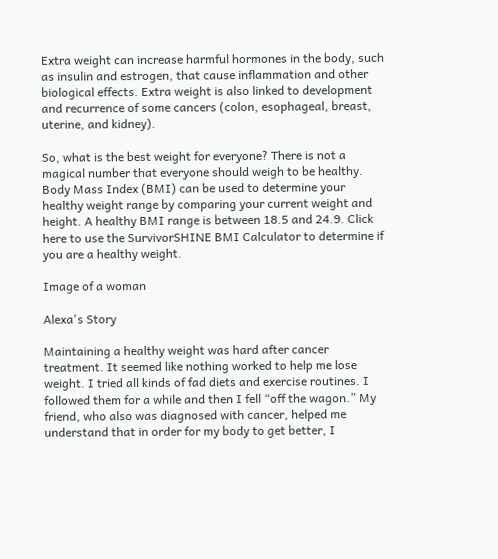Extra weight can increase harmful hormones in the body, such as insulin and estrogen, that cause inflammation and other biological effects. Extra weight is also linked to development and recurrence of some cancers (colon, esophageal, breast, uterine, and kidney).

So, what is the best weight for everyone? There is not a magical number that everyone should weigh to be healthy. Body Mass Index (BMI) can be used to determine your healthy weight range by comparing your current weight and height. A healthy BMI range is between 18.5 and 24.9. Click here to use the SurvivorSHINE BMI Calculator to determine if you are a healthy weight.

Image of a woman

Alexa's Story

Maintaining a healthy weight was hard after cancer treatment. It seemed like nothing worked to help me lose weight. I tried all kinds of fad diets and exercise routines. I followed them for a while and then I fell “off the wagon.” My friend, who also was diagnosed with cancer, helped me understand that in order for my body to get better, I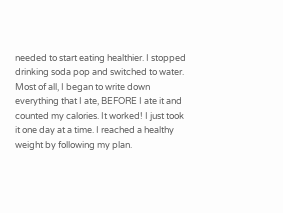needed to start eating healthier. I stopped drinking soda pop and switched to water. Most of all, I began to write down everything that I ate, BEFORE I ate it and counted my calories. It worked! I just took it one day at a time. I reached a healthy weight by following my plan.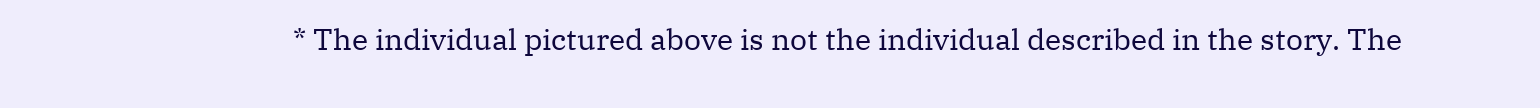* The individual pictured above is not the individual described in the story. The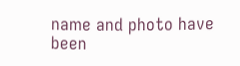name and photo have been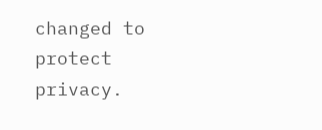changed to protect privacy.